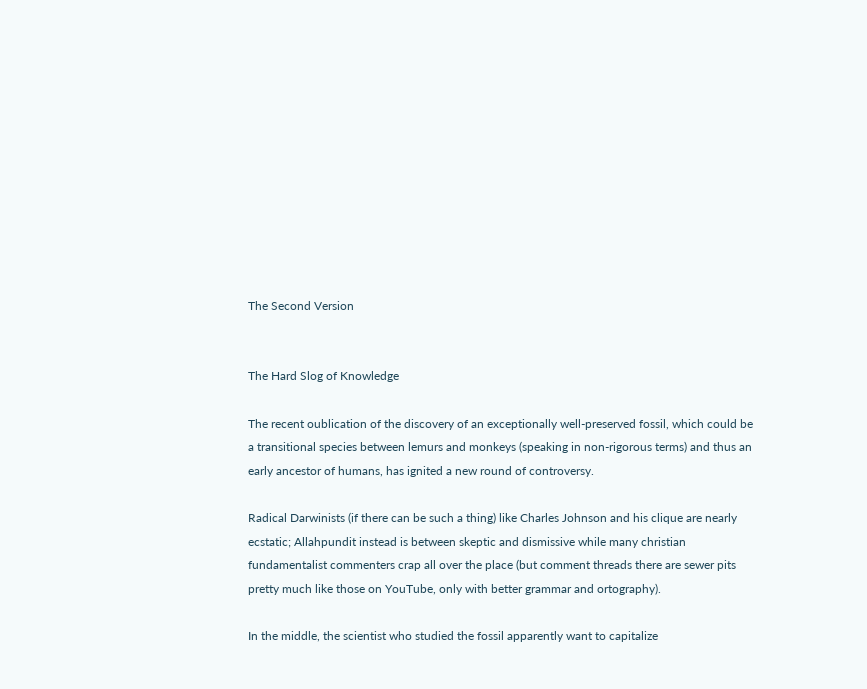The Second Version


The Hard Slog of Knowledge

The recent oublication of the discovery of an exceptionally well-preserved fossil, which could be a transitional species between lemurs and monkeys (speaking in non-rigorous terms) and thus an early ancestor of humans, has ignited a new round of controversy.

Radical Darwinists (if there can be such a thing) like Charles Johnson and his clique are nearly ecstatic; Allahpundit instead is between skeptic and dismissive while many christian fundamentalist commenters crap all over the place (but comment threads there are sewer pits pretty much like those on YouTube, only with better grammar and ortography).

In the middle, the scientist who studied the fossil apparently want to capitalize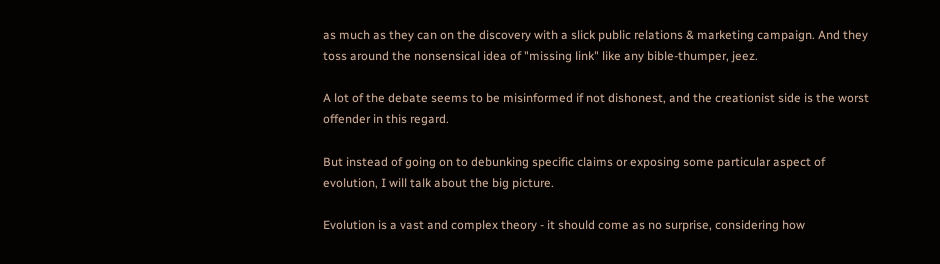as much as they can on the discovery with a slick public relations & marketing campaign. And they toss around the nonsensical idea of "missing link" like any bible-thumper, jeez.

A lot of the debate seems to be misinformed if not dishonest, and the creationist side is the worst offender in this regard.

But instead of going on to debunking specific claims or exposing some particular aspect of evolution, I will talk about the big picture.

Evolution is a vast and complex theory - it should come as no surprise, considering how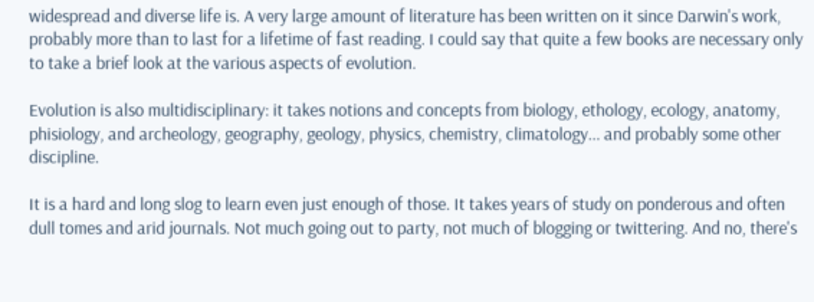widespread and diverse life is. A very large amount of literature has been written on it since Darwin's work, probably more than to last for a lifetime of fast reading. I could say that quite a few books are necessary only to take a brief look at the various aspects of evolution.

Evolution is also multidisciplinary: it takes notions and concepts from biology, ethology, ecology, anatomy, phisiology, and archeology, geography, geology, physics, chemistry, climatology... and probably some other discipline.

It is a hard and long slog to learn even just enough of those. It takes years of study on ponderous and often dull tomes and arid journals. Not much going out to party, not much of blogging or twittering. And no, there's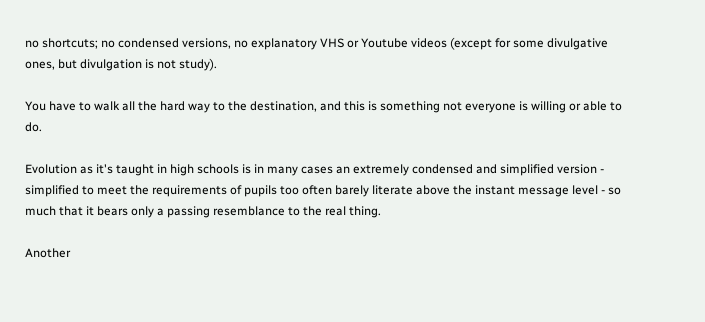no shortcuts; no condensed versions, no explanatory VHS or Youtube videos (except for some divulgative ones, but divulgation is not study).

You have to walk all the hard way to the destination, and this is something not everyone is willing or able to do.

Evolution as it's taught in high schools is in many cases an extremely condensed and simplified version - simplified to meet the requirements of pupils too often barely literate above the instant message level - so much that it bears only a passing resemblance to the real thing.

Another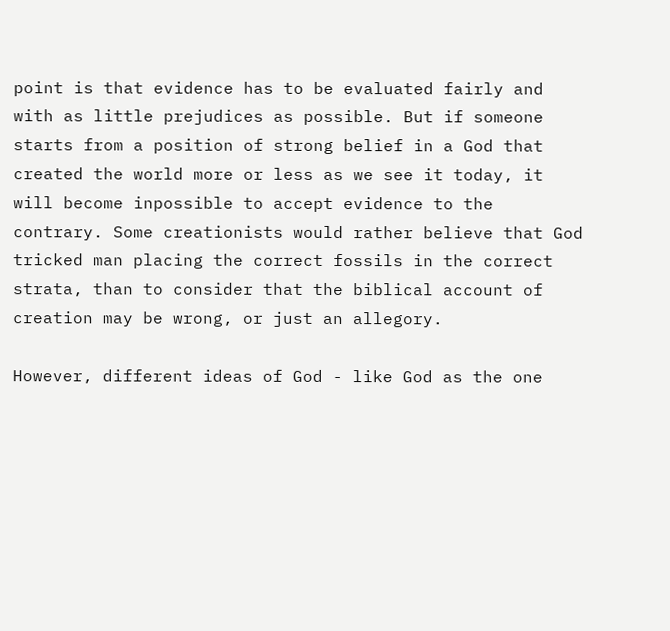point is that evidence has to be evaluated fairly and with as little prejudices as possible. But if someone starts from a position of strong belief in a God that created the world more or less as we see it today, it will become inpossible to accept evidence to the contrary. Some creationists would rather believe that God tricked man placing the correct fossils in the correct strata, than to consider that the biblical account of creation may be wrong, or just an allegory.

However, different ideas of God - like God as the one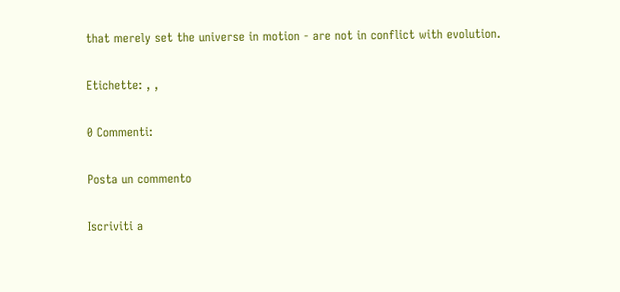that merely set the universe in motion - are not in conflict with evolution.

Etichette: , ,

0 Commenti:

Posta un commento

Iscriviti a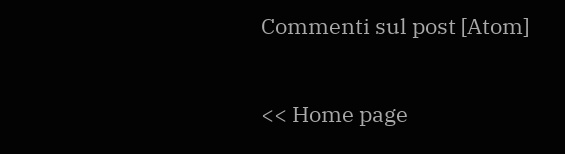Commenti sul post [Atom]

<< Home page